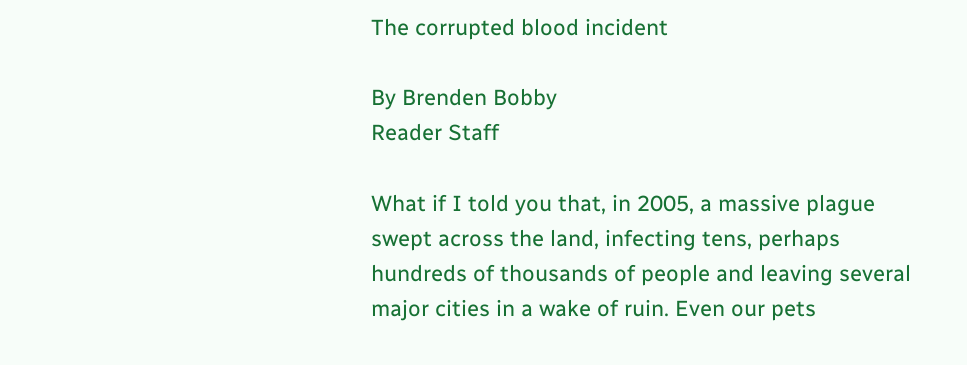The corrupted blood incident

By Brenden Bobby
Reader Staff

What if I told you that, in 2005, a massive plague swept across the land, infecting tens, perhaps hundreds of thousands of people and leaving several major cities in a wake of ruin. Even our pets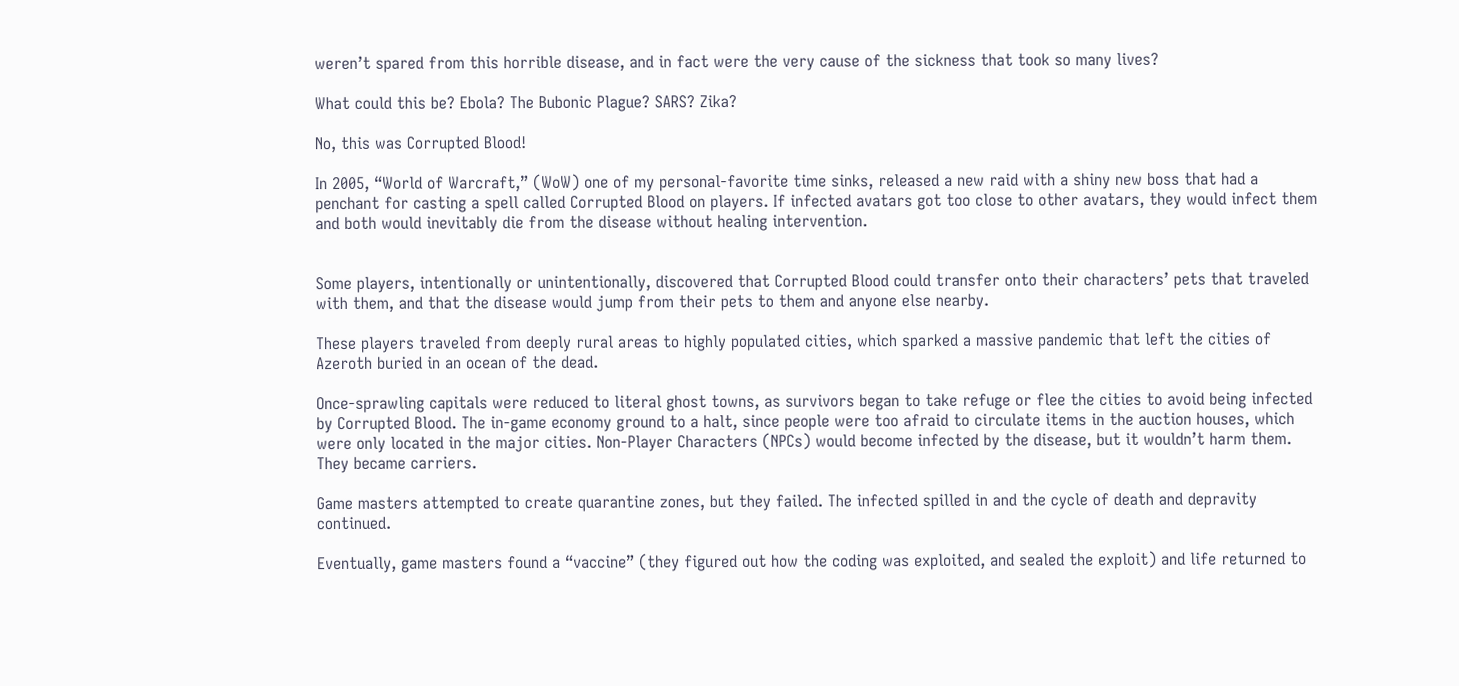weren’t spared from this horrible disease, and in fact were the very cause of the sickness that took so many lives?

What could this be? Ebola? The Bubonic Plague? SARS? Zika?

No, this was Corrupted Blood!

In 2005, “World of Warcraft,” (WoW) one of my personal-favorite time sinks, released a new raid with a shiny new boss that had a penchant for casting a spell called Corrupted Blood on players. If infected avatars got too close to other avatars, they would infect them and both would inevitably die from the disease without healing intervention.


Some players, intentionally or unintentionally, discovered that Corrupted Blood could transfer onto their characters’ pets that traveled with them, and that the disease would jump from their pets to them and anyone else nearby.

These players traveled from deeply rural areas to highly populated cities, which sparked a massive pandemic that left the cities of Azeroth buried in an ocean of the dead.

Once-sprawling capitals were reduced to literal ghost towns, as survivors began to take refuge or flee the cities to avoid being infected by Corrupted Blood. The in-game economy ground to a halt, since people were too afraid to circulate items in the auction houses, which were only located in the major cities. Non-Player Characters (NPCs) would become infected by the disease, but it wouldn’t harm them. They became carriers.

Game masters attempted to create quarantine zones, but they failed. The infected spilled in and the cycle of death and depravity continued.

Eventually, game masters found a “vaccine” (they figured out how the coding was exploited, and sealed the exploit) and life returned to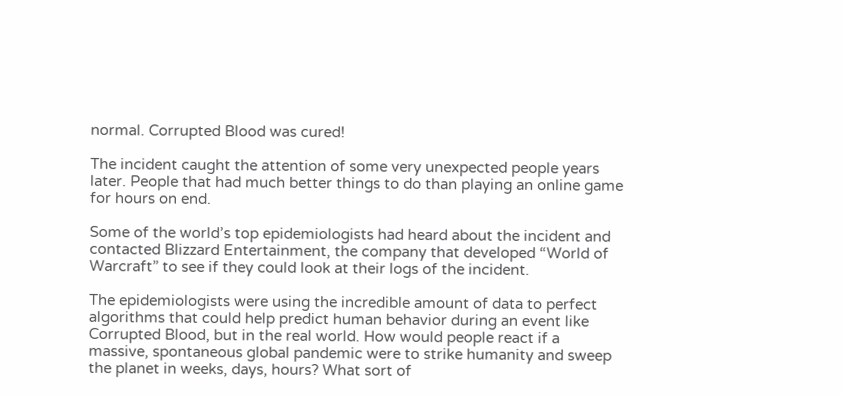normal. Corrupted Blood was cured!

The incident caught the attention of some very unexpected people years later. People that had much better things to do than playing an online game for hours on end.

Some of the world’s top epidemiologists had heard about the incident and contacted Blizzard Entertainment, the company that developed “World of Warcraft” to see if they could look at their logs of the incident.

The epidemiologists were using the incredible amount of data to perfect algorithms that could help predict human behavior during an event like Corrupted Blood, but in the real world. How would people react if a massive, spontaneous global pandemic were to strike humanity and sweep the planet in weeks, days, hours? What sort of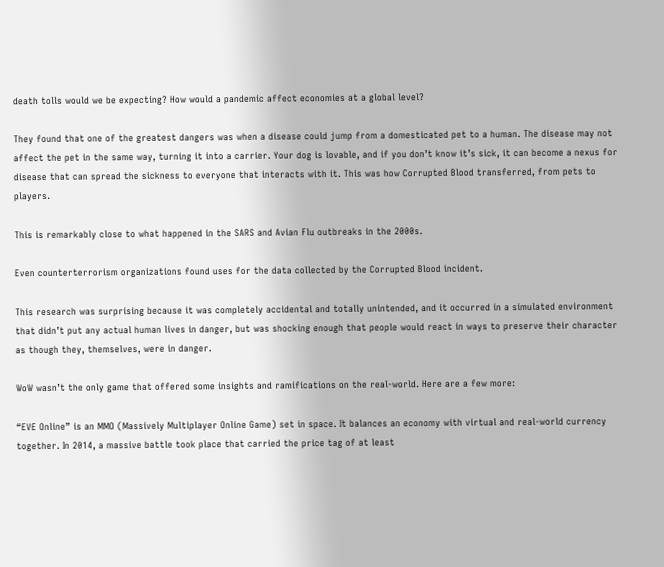death tolls would we be expecting? How would a pandemic affect economies at a global level?

They found that one of the greatest dangers was when a disease could jump from a domesticated pet to a human. The disease may not affect the pet in the same way, turning it into a carrier. Your dog is lovable, and if you don’t know it’s sick, it can become a nexus for disease that can spread the sickness to everyone that interacts with it. This was how Corrupted Blood transferred, from pets to players.

This is remarkably close to what happened in the SARS and Avian Flu outbreaks in the 2000s.

Even counterterrorism organizations found uses for the data collected by the Corrupted Blood incident.

This research was surprising because it was completely accidental and totally unintended, and it occurred in a simulated environment that didn’t put any actual human lives in danger, but was shocking enough that people would react in ways to preserve their character as though they, themselves, were in danger.

WoW wasn’t the only game that offered some insights and ramifications on the real-world. Here are a few more:

“EVE Online” is an MMO (Massively Multiplayer Online Game) set in space. It balances an economy with virtual and real-world currency together. In 2014, a massive battle took place that carried the price tag of at least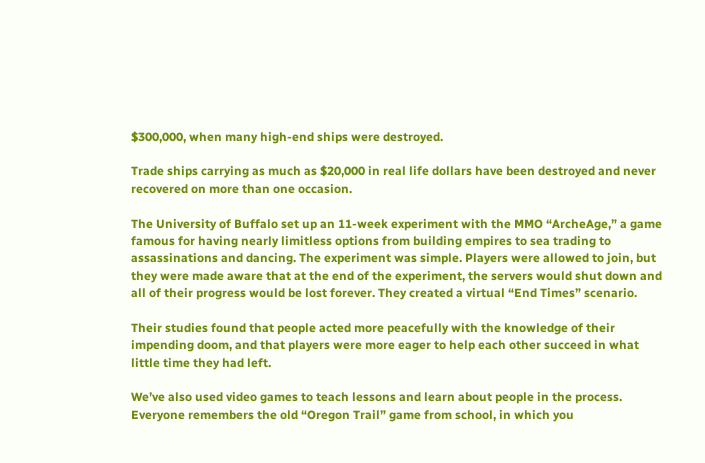$300,000, when many high-end ships were destroyed.

Trade ships carrying as much as $20,000 in real life dollars have been destroyed and never recovered on more than one occasion.

The University of Buffalo set up an 11-week experiment with the MMO “ArcheAge,” a game famous for having nearly limitless options from building empires to sea trading to assassinations and dancing. The experiment was simple. Players were allowed to join, but they were made aware that at the end of the experiment, the servers would shut down and all of their progress would be lost forever. They created a virtual “End Times” scenario.

Their studies found that people acted more peacefully with the knowledge of their impending doom, and that players were more eager to help each other succeed in what little time they had left.

We’ve also used video games to teach lessons and learn about people in the process. Everyone remembers the old “Oregon Trail” game from school, in which you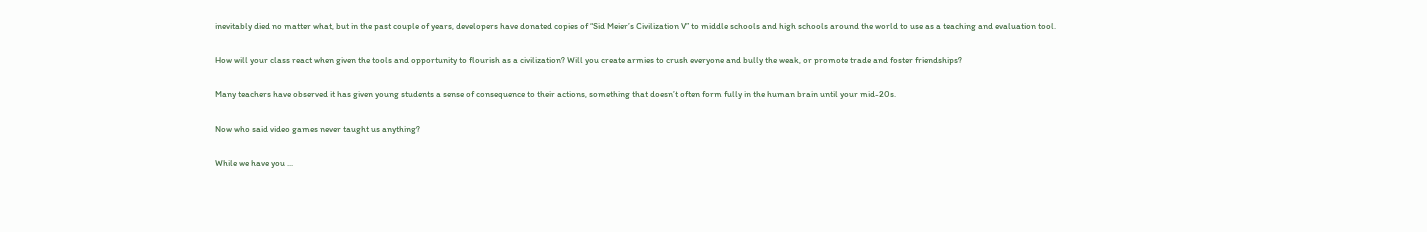inevitably died no matter what, but in the past couple of years, developers have donated copies of “Sid Meier’s Civilization V” to middle schools and high schools around the world to use as a teaching and evaluation tool.

How will your class react when given the tools and opportunity to flourish as a civilization? Will you create armies to crush everyone and bully the weak, or promote trade and foster friendships?

Many teachers have observed it has given young students a sense of consequence to their actions, something that doesn’t often form fully in the human brain until your mid-20s.

Now who said video games never taught us anything?

While we have you ...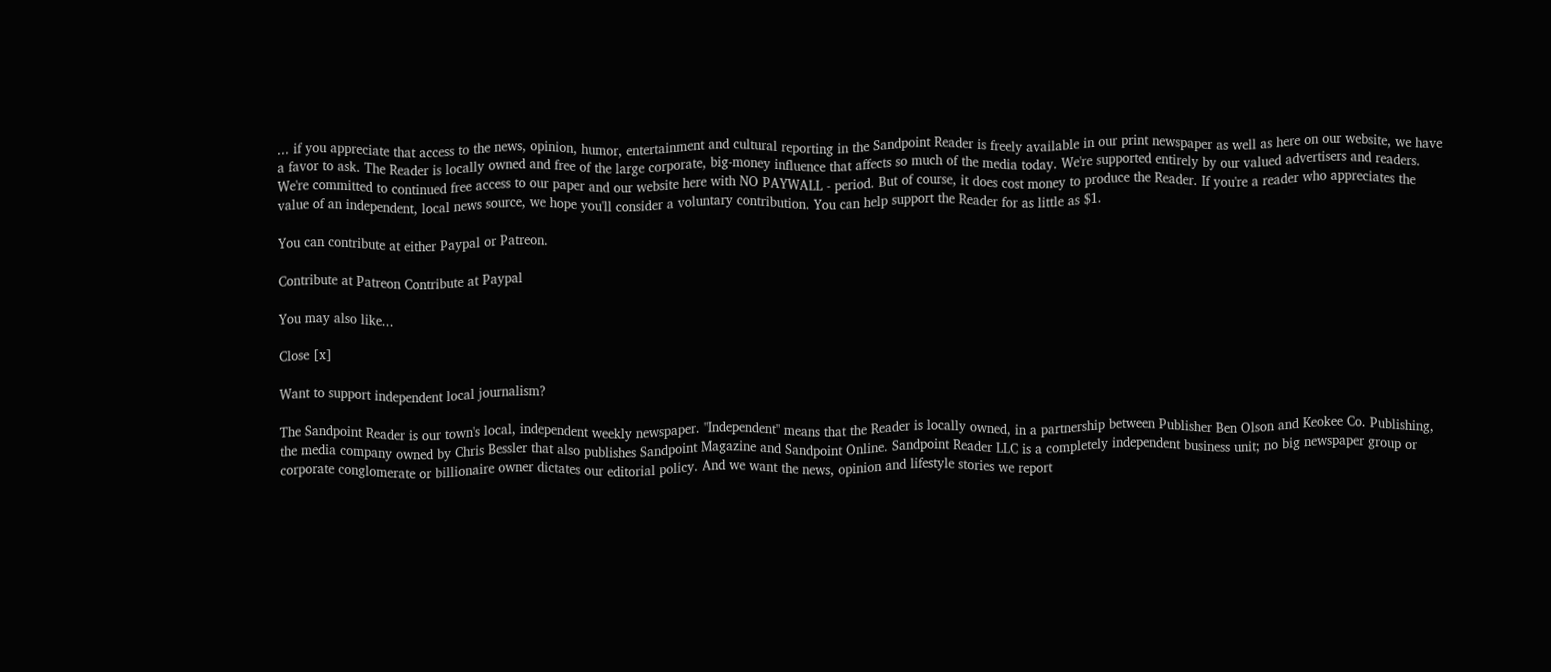... if you appreciate that access to the news, opinion, humor, entertainment and cultural reporting in the Sandpoint Reader is freely available in our print newspaper as well as here on our website, we have a favor to ask. The Reader is locally owned and free of the large corporate, big-money influence that affects so much of the media today. We're supported entirely by our valued advertisers and readers. We're committed to continued free access to our paper and our website here with NO PAYWALL - period. But of course, it does cost money to produce the Reader. If you're a reader who appreciates the value of an independent, local news source, we hope you'll consider a voluntary contribution. You can help support the Reader for as little as $1.

You can contribute at either Paypal or Patreon.

Contribute at Patreon Contribute at Paypal

You may also like...

Close [x]

Want to support independent local journalism?

The Sandpoint Reader is our town's local, independent weekly newspaper. "Independent" means that the Reader is locally owned, in a partnership between Publisher Ben Olson and Keokee Co. Publishing, the media company owned by Chris Bessler that also publishes Sandpoint Magazine and Sandpoint Online. Sandpoint Reader LLC is a completely independent business unit; no big newspaper group or corporate conglomerate or billionaire owner dictates our editorial policy. And we want the news, opinion and lifestyle stories we report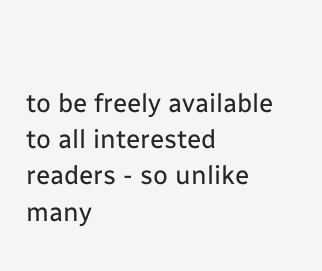to be freely available to all interested readers - so unlike many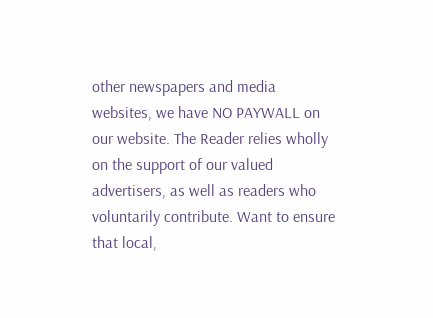other newspapers and media websites, we have NO PAYWALL on our website. The Reader relies wholly on the support of our valued advertisers, as well as readers who voluntarily contribute. Want to ensure that local,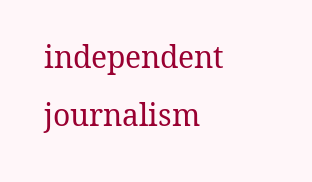independent journalism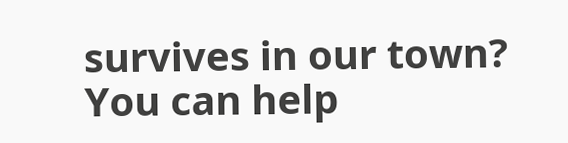survives in our town? You can help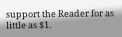support the Reader for as little as $1.